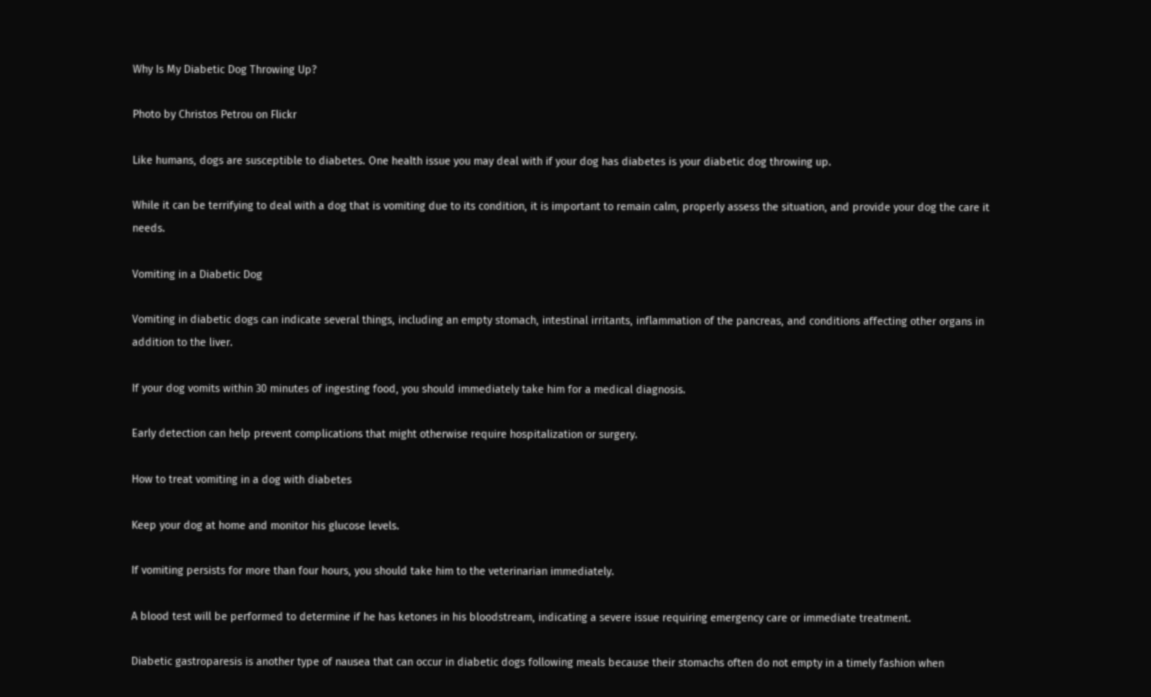Why Is My Diabetic Dog Throwing Up?

Photo by Christos Petrou on Flickr

Like humans, dogs are susceptible to diabetes. One health issue you may deal with if your dog has diabetes is your diabetic dog throwing up.

While it can be terrifying to deal with a dog that is vomiting due to its condition, it is important to remain calm, properly assess the situation, and provide your dog the care it needs.

Vomiting in a Diabetic Dog

Vomiting in diabetic dogs can indicate several things, including an empty stomach, intestinal irritants, inflammation of the pancreas, and conditions affecting other organs in addition to the liver.

If your dog vomits within 30 minutes of ingesting food, you should immediately take him for a medical diagnosis.

Early detection can help prevent complications that might otherwise require hospitalization or surgery.

How to treat vomiting in a dog with diabetes

Keep your dog at home and monitor his glucose levels.

If vomiting persists for more than four hours, you should take him to the veterinarian immediately.

A blood test will be performed to determine if he has ketones in his bloodstream, indicating a severe issue requiring emergency care or immediate treatment.

Diabetic gastroparesis is another type of nausea that can occur in diabetic dogs following meals because their stomachs often do not empty in a timely fashion when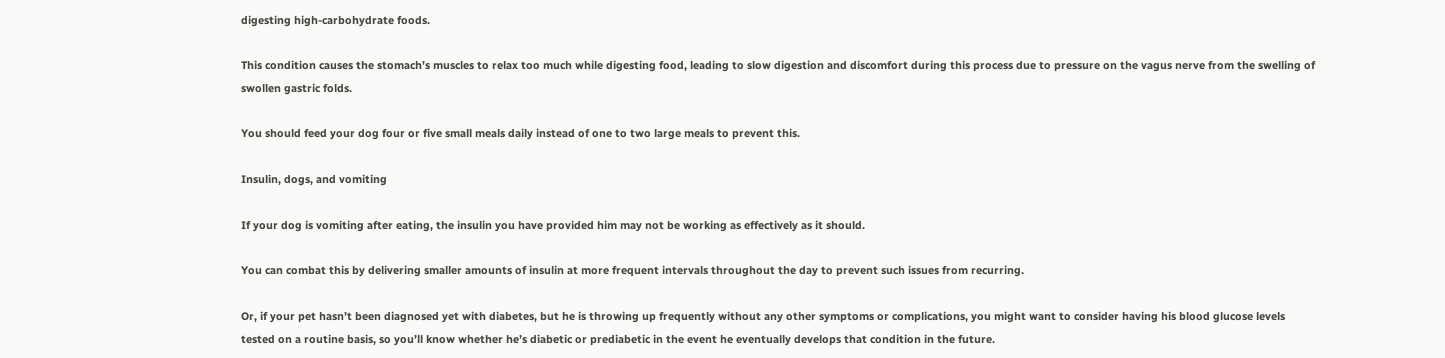digesting high-carbohydrate foods.

This condition causes the stomach’s muscles to relax too much while digesting food, leading to slow digestion and discomfort during this process due to pressure on the vagus nerve from the swelling of swollen gastric folds.

You should feed your dog four or five small meals daily instead of one to two large meals to prevent this.

Insulin, dogs, and vomiting

If your dog is vomiting after eating, the insulin you have provided him may not be working as effectively as it should.

You can combat this by delivering smaller amounts of insulin at more frequent intervals throughout the day to prevent such issues from recurring.

Or, if your pet hasn’t been diagnosed yet with diabetes, but he is throwing up frequently without any other symptoms or complications, you might want to consider having his blood glucose levels tested on a routine basis, so you’ll know whether he’s diabetic or prediabetic in the event he eventually develops that condition in the future.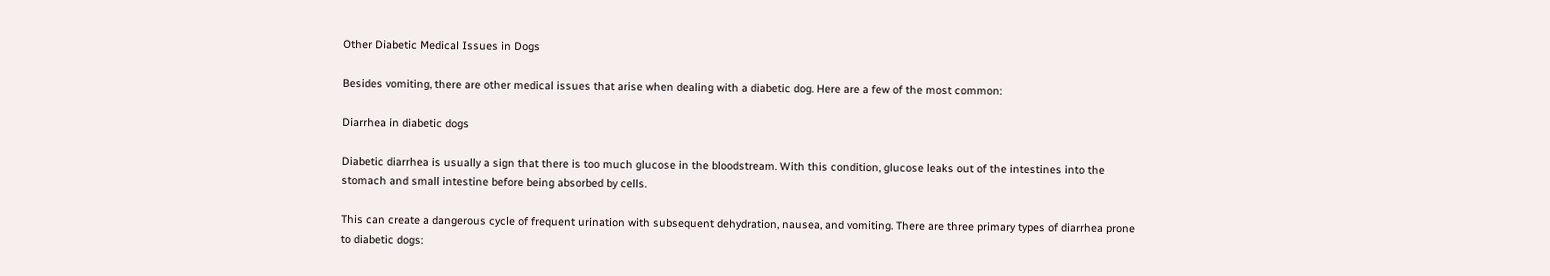Other Diabetic Medical Issues in Dogs

Besides vomiting, there are other medical issues that arise when dealing with a diabetic dog. Here are a few of the most common:

Diarrhea in diabetic dogs

Diabetic diarrhea is usually a sign that there is too much glucose in the bloodstream. With this condition, glucose leaks out of the intestines into the stomach and small intestine before being absorbed by cells.

This can create a dangerous cycle of frequent urination with subsequent dehydration, nausea, and vomiting. There are three primary types of diarrhea prone to diabetic dogs: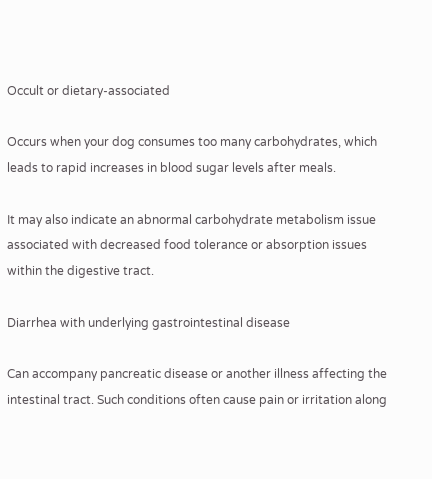Occult or dietary-associated

Occurs when your dog consumes too many carbohydrates, which leads to rapid increases in blood sugar levels after meals.

It may also indicate an abnormal carbohydrate metabolism issue associated with decreased food tolerance or absorption issues within the digestive tract.

Diarrhea with underlying gastrointestinal disease

Can accompany pancreatic disease or another illness affecting the intestinal tract. Such conditions often cause pain or irritation along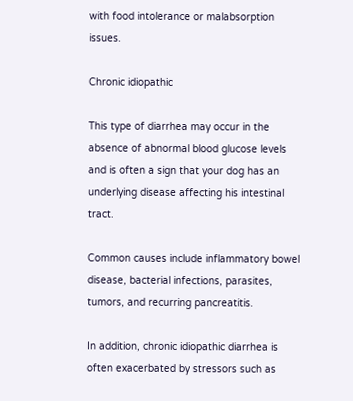with food intolerance or malabsorption issues.

Chronic idiopathic

This type of diarrhea may occur in the absence of abnormal blood glucose levels and is often a sign that your dog has an underlying disease affecting his intestinal tract.

Common causes include inflammatory bowel disease, bacterial infections, parasites, tumors, and recurring pancreatitis.

In addition, chronic idiopathic diarrhea is often exacerbated by stressors such as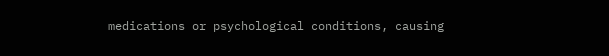medications or psychological conditions, causing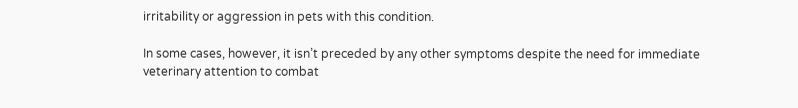irritability or aggression in pets with this condition.

In some cases, however, it isn’t preceded by any other symptoms despite the need for immediate veterinary attention to combat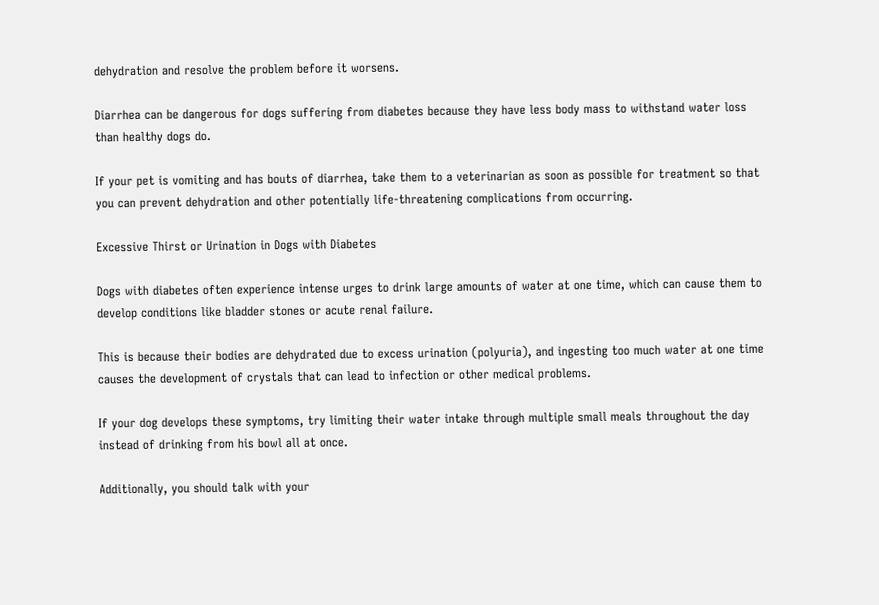dehydration and resolve the problem before it worsens.

Diarrhea can be dangerous for dogs suffering from diabetes because they have less body mass to withstand water loss than healthy dogs do.

If your pet is vomiting and has bouts of diarrhea, take them to a veterinarian as soon as possible for treatment so that you can prevent dehydration and other potentially life-threatening complications from occurring.

Excessive Thirst or Urination in Dogs with Diabetes

Dogs with diabetes often experience intense urges to drink large amounts of water at one time, which can cause them to develop conditions like bladder stones or acute renal failure.

This is because their bodies are dehydrated due to excess urination (polyuria), and ingesting too much water at one time causes the development of crystals that can lead to infection or other medical problems.

If your dog develops these symptoms, try limiting their water intake through multiple small meals throughout the day instead of drinking from his bowl all at once.

Additionally, you should talk with your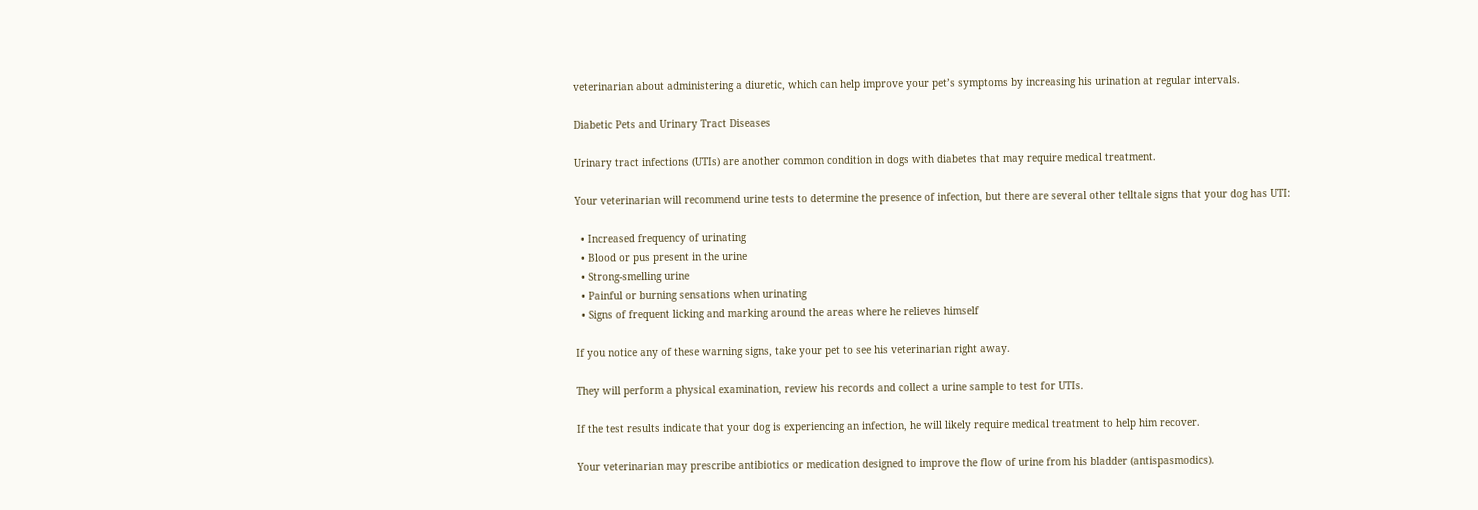veterinarian about administering a diuretic, which can help improve your pet’s symptoms by increasing his urination at regular intervals.

Diabetic Pets and Urinary Tract Diseases

Urinary tract infections (UTIs) are another common condition in dogs with diabetes that may require medical treatment.

Your veterinarian will recommend urine tests to determine the presence of infection, but there are several other telltale signs that your dog has UTI:

  • Increased frequency of urinating
  • Blood or pus present in the urine
  • Strong-smelling urine
  • Painful or burning sensations when urinating
  • Signs of frequent licking and marking around the areas where he relieves himself

If you notice any of these warning signs, take your pet to see his veterinarian right away.

They will perform a physical examination, review his records and collect a urine sample to test for UTIs.

If the test results indicate that your dog is experiencing an infection, he will likely require medical treatment to help him recover.

Your veterinarian may prescribe antibiotics or medication designed to improve the flow of urine from his bladder (antispasmodics).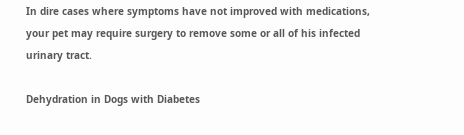In dire cases where symptoms have not improved with medications, your pet may require surgery to remove some or all of his infected urinary tract.

Dehydration in Dogs with Diabetes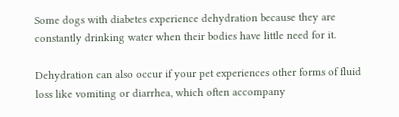Some dogs with diabetes experience dehydration because they are constantly drinking water when their bodies have little need for it.

Dehydration can also occur if your pet experiences other forms of fluid loss like vomiting or diarrhea, which often accompany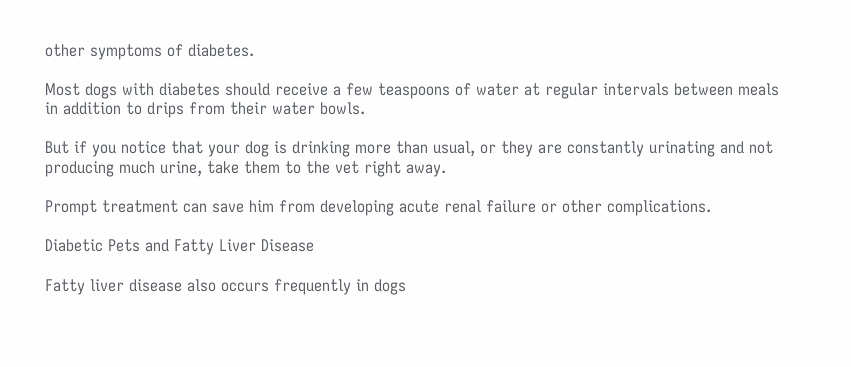other symptoms of diabetes.

Most dogs with diabetes should receive a few teaspoons of water at regular intervals between meals in addition to drips from their water bowls.

But if you notice that your dog is drinking more than usual, or they are constantly urinating and not producing much urine, take them to the vet right away.

Prompt treatment can save him from developing acute renal failure or other complications.

Diabetic Pets and Fatty Liver Disease

Fatty liver disease also occurs frequently in dogs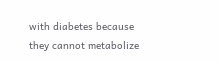with diabetes because they cannot metabolize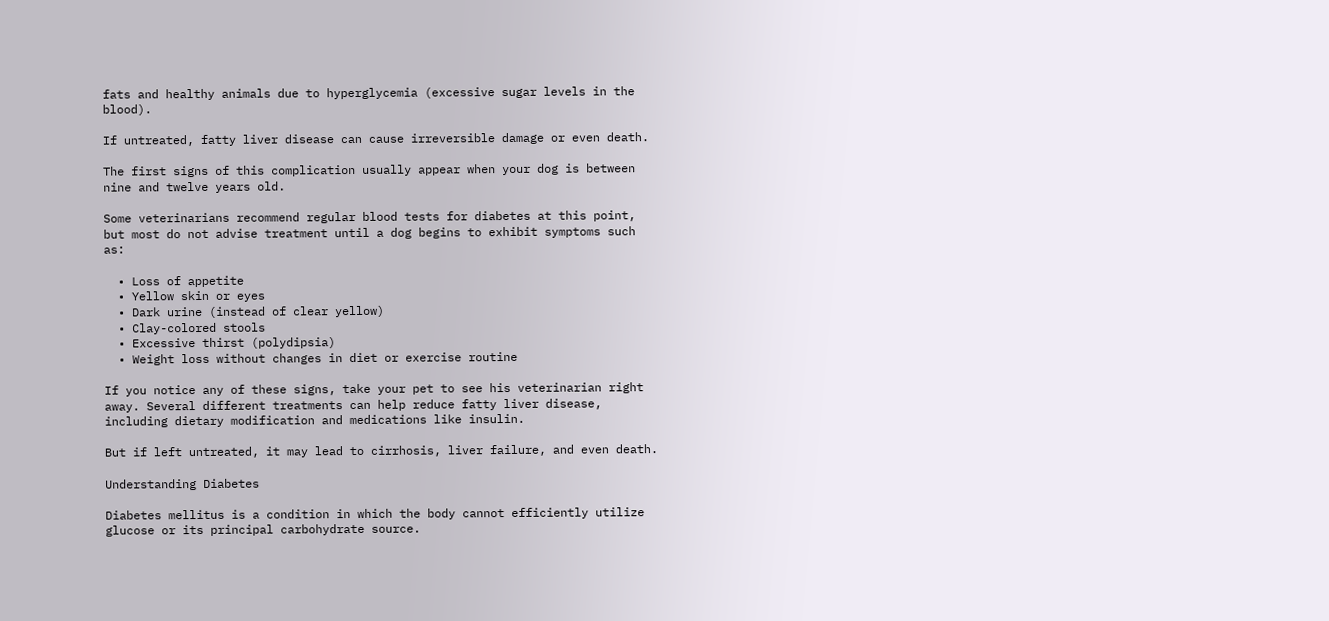fats and healthy animals due to hyperglycemia (excessive sugar levels in the blood).

If untreated, fatty liver disease can cause irreversible damage or even death.

The first signs of this complication usually appear when your dog is between nine and twelve years old.

Some veterinarians recommend regular blood tests for diabetes at this point, but most do not advise treatment until a dog begins to exhibit symptoms such as:

  • Loss of appetite
  • Yellow skin or eyes
  • Dark urine (instead of clear yellow)
  • Clay-colored stools
  • Excessive thirst (polydipsia)
  • Weight loss without changes in diet or exercise routine

If you notice any of these signs, take your pet to see his veterinarian right away. Several different treatments can help reduce fatty liver disease, including dietary modification and medications like insulin.

But if left untreated, it may lead to cirrhosis, liver failure, and even death.

Understanding Diabetes

Diabetes mellitus is a condition in which the body cannot efficiently utilize glucose or its principal carbohydrate source.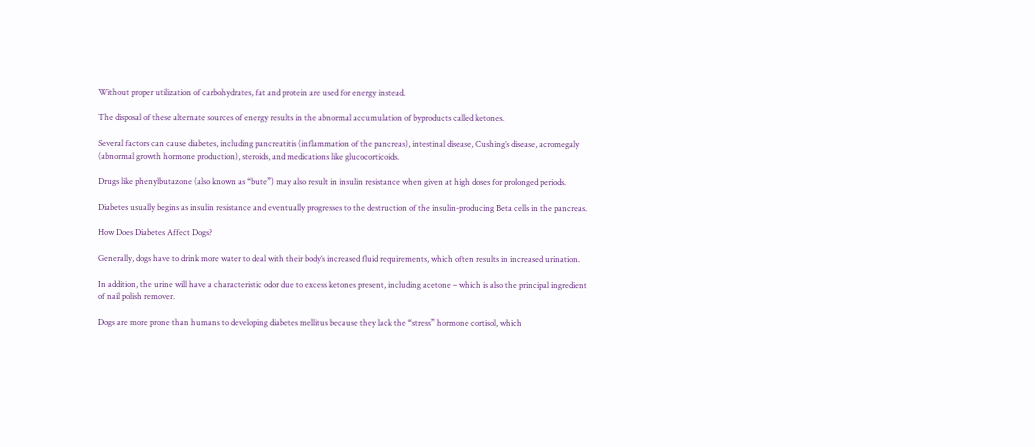Without proper utilization of carbohydrates, fat and protein are used for energy instead.

The disposal of these alternate sources of energy results in the abnormal accumulation of byproducts called ketones.

Several factors can cause diabetes, including pancreatitis (inflammation of the pancreas), intestinal disease, Cushing’s disease, acromegaly (abnormal growth hormone production), steroids, and medications like glucocorticoids.

Drugs like phenylbutazone (also known as “bute”) may also result in insulin resistance when given at high doses for prolonged periods.

Diabetes usually begins as insulin resistance and eventually progresses to the destruction of the insulin-producing Beta cells in the pancreas.

How Does Diabetes Affect Dogs?

Generally, dogs have to drink more water to deal with their body’s increased fluid requirements, which often results in increased urination.

In addition, the urine will have a characteristic odor due to excess ketones present, including acetone – which is also the principal ingredient of nail polish remover.

Dogs are more prone than humans to developing diabetes mellitus because they lack the “stress” hormone cortisol, which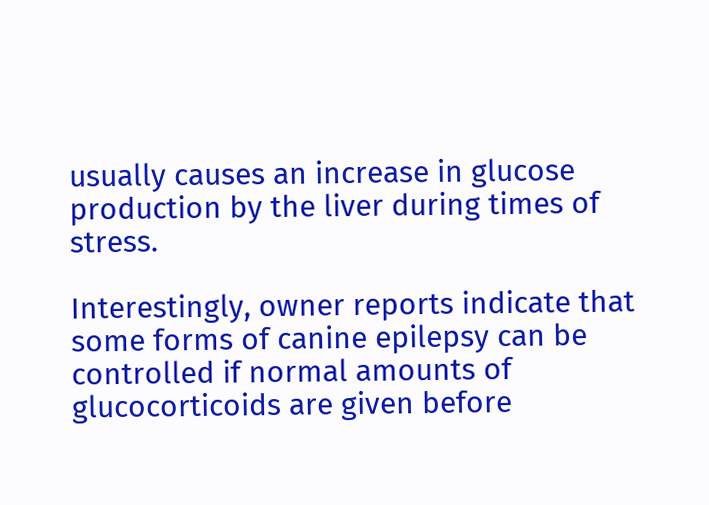usually causes an increase in glucose production by the liver during times of stress.

Interestingly, owner reports indicate that some forms of canine epilepsy can be controlled if normal amounts of glucocorticoids are given before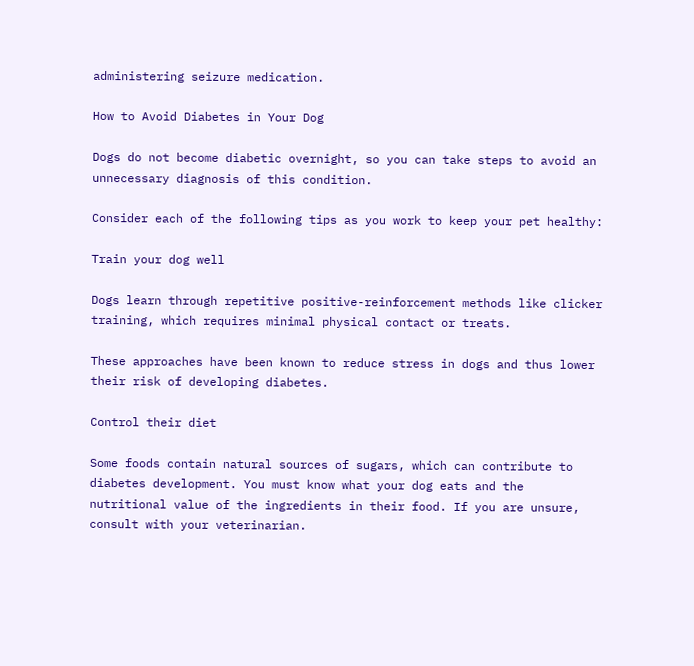administering seizure medication.

How to Avoid Diabetes in Your Dog

Dogs do not become diabetic overnight, so you can take steps to avoid an unnecessary diagnosis of this condition.

Consider each of the following tips as you work to keep your pet healthy:

Train your dog well

Dogs learn through repetitive positive-reinforcement methods like clicker training, which requires minimal physical contact or treats.

These approaches have been known to reduce stress in dogs and thus lower their risk of developing diabetes.

Control their diet

Some foods contain natural sources of sugars, which can contribute to diabetes development. You must know what your dog eats and the nutritional value of the ingredients in their food. If you are unsure, consult with your veterinarian.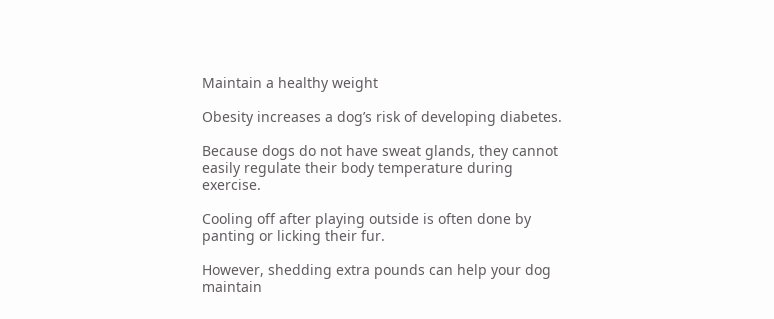Maintain a healthy weight

Obesity increases a dog’s risk of developing diabetes.

Because dogs do not have sweat glands, they cannot easily regulate their body temperature during exercise.

Cooling off after playing outside is often done by panting or licking their fur.

However, shedding extra pounds can help your dog maintain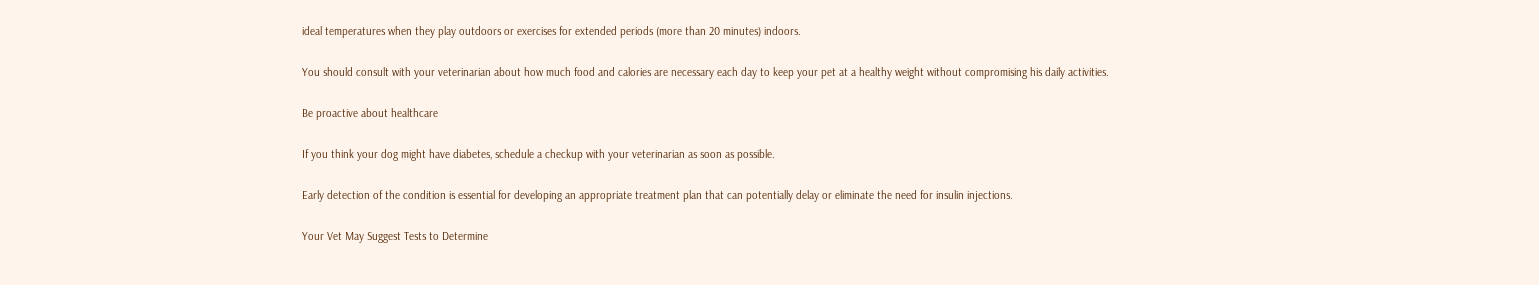ideal temperatures when they play outdoors or exercises for extended periods (more than 20 minutes) indoors.

You should consult with your veterinarian about how much food and calories are necessary each day to keep your pet at a healthy weight without compromising his daily activities.

Be proactive about healthcare

If you think your dog might have diabetes, schedule a checkup with your veterinarian as soon as possible.

Early detection of the condition is essential for developing an appropriate treatment plan that can potentially delay or eliminate the need for insulin injections.

Your Vet May Suggest Tests to Determine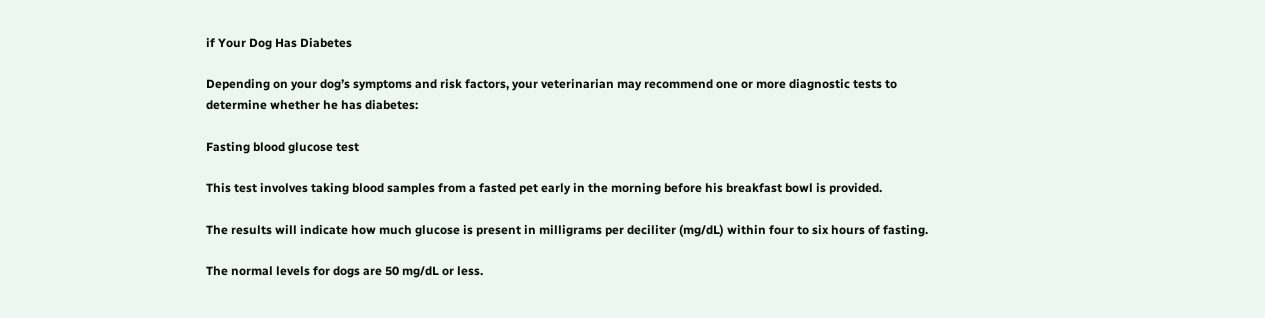if Your Dog Has Diabetes

Depending on your dog’s symptoms and risk factors, your veterinarian may recommend one or more diagnostic tests to determine whether he has diabetes:

Fasting blood glucose test

This test involves taking blood samples from a fasted pet early in the morning before his breakfast bowl is provided.

The results will indicate how much glucose is present in milligrams per deciliter (mg/dL) within four to six hours of fasting.

The normal levels for dogs are 50 mg/dL or less.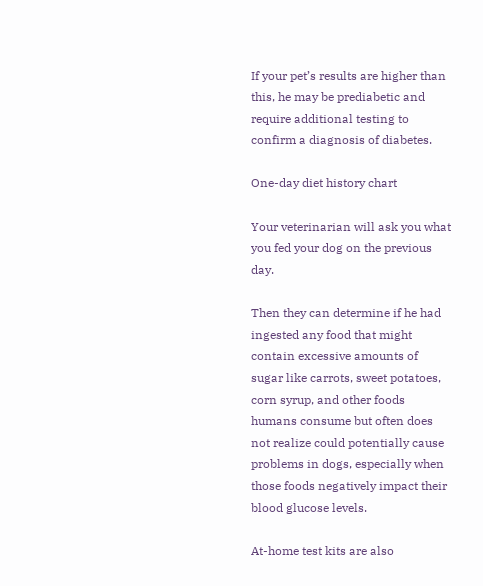If your pet’s results are higher than this, he may be prediabetic and require additional testing to confirm a diagnosis of diabetes.

One-day diet history chart

Your veterinarian will ask you what you fed your dog on the previous day.

Then they can determine if he had ingested any food that might contain excessive amounts of sugar like carrots, sweet potatoes, corn syrup, and other foods humans consume but often does not realize could potentially cause problems in dogs, especially when those foods negatively impact their blood glucose levels.

At-home test kits are also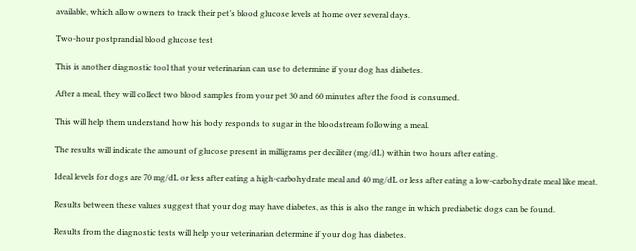available, which allow owners to track their pet’s blood glucose levels at home over several days.

Two-hour postprandial blood glucose test

This is another diagnostic tool that your veterinarian can use to determine if your dog has diabetes.

After a meal, they will collect two blood samples from your pet 30 and 60 minutes after the food is consumed.

This will help them understand how his body responds to sugar in the bloodstream following a meal.

The results will indicate the amount of glucose present in milligrams per deciliter (mg/dL) within two hours after eating.

Ideal levels for dogs are 70 mg/dL or less after eating a high-carbohydrate meal and 40 mg/dL or less after eating a low-carbohydrate meal like meat.

Results between these values suggest that your dog may have diabetes, as this is also the range in which prediabetic dogs can be found.

Results from the diagnostic tests will help your veterinarian determine if your dog has diabetes.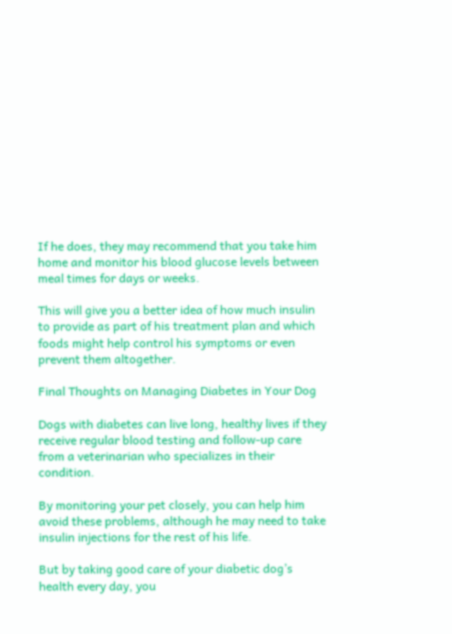If he does, they may recommend that you take him home and monitor his blood glucose levels between meal times for days or weeks.

This will give you a better idea of how much insulin to provide as part of his treatment plan and which foods might help control his symptoms or even prevent them altogether.

Final Thoughts on Managing Diabetes in Your Dog

Dogs with diabetes can live long, healthy lives if they receive regular blood testing and follow-up care from a veterinarian who specializes in their condition.

By monitoring your pet closely, you can help him avoid these problems, although he may need to take insulin injections for the rest of his life.

But by taking good care of your diabetic dog’s health every day, you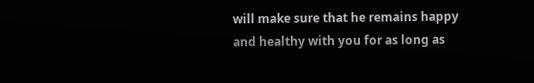will make sure that he remains happy and healthy with you for as long as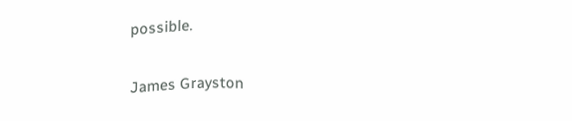possible.

James Grayston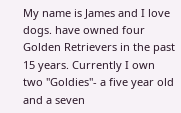My name is James and I love dogs. have owned four Golden Retrievers in the past 15 years. Currently I own two "Goldies"- a five year old and a seven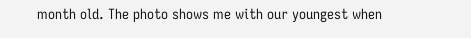month old. The photo shows me with our youngest when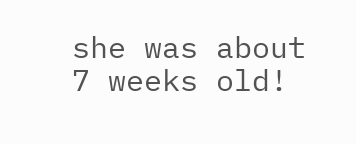she was about 7 weeks old!